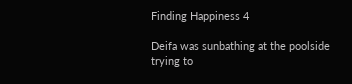Finding Happiness 4

Deifa was sunbathing at the poolside trying to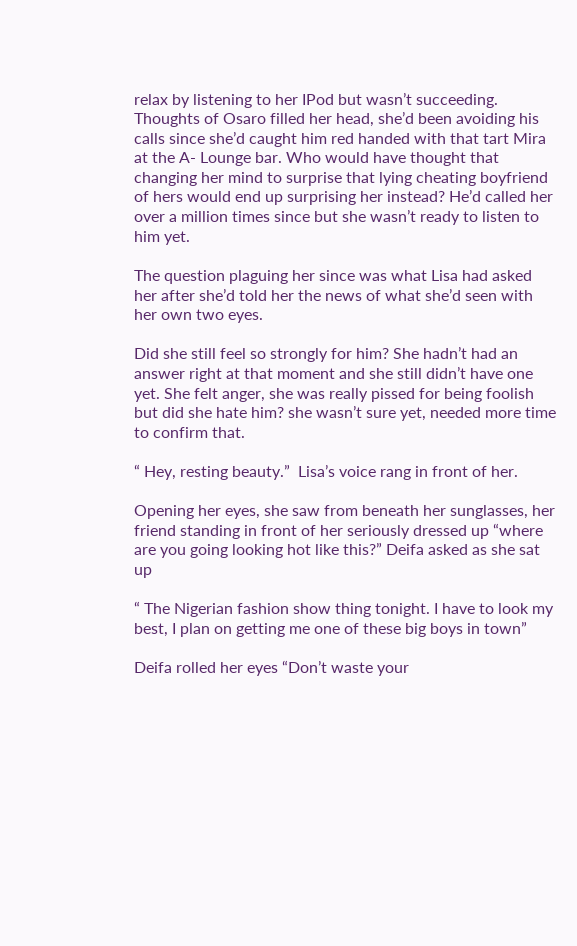relax by listening to her IPod but wasn’t succeeding. Thoughts of Osaro filled her head, she’d been avoiding his calls since she’d caught him red handed with that tart Mira at the A- Lounge bar. Who would have thought that changing her mind to surprise that lying cheating boyfriend of hers would end up surprising her instead? He’d called her over a million times since but she wasn’t ready to listen to him yet.

The question plaguing her since was what Lisa had asked her after she’d told her the news of what she’d seen with her own two eyes.

Did she still feel so strongly for him? She hadn’t had an answer right at that moment and she still didn’t have one yet. She felt anger, she was really pissed for being foolish but did she hate him? she wasn’t sure yet, needed more time to confirm that.

“ Hey, resting beauty.”  Lisa’s voice rang in front of her.

Opening her eyes, she saw from beneath her sunglasses, her friend standing in front of her seriously dressed up “where are you going looking hot like this?” Deifa asked as she sat up

“ The Nigerian fashion show thing tonight. I have to look my best, I plan on getting me one of these big boys in town”

Deifa rolled her eyes “Don’t waste your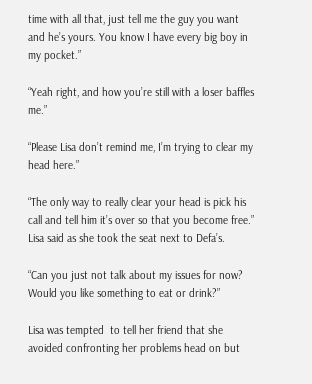time with all that, just tell me the guy you want and he’s yours. You know I have every big boy in my pocket.”

“Yeah right, and how you’re still with a loser baffles me.”

“Please Lisa don’t remind me, I’m trying to clear my head here.”

“The only way to really clear your head is pick his call and tell him it’s over so that you become free.” Lisa said as she took the seat next to Defa’s.

“Can you just not talk about my issues for now? Would you like something to eat or drink?”

Lisa was tempted  to tell her friend that she avoided confronting her problems head on but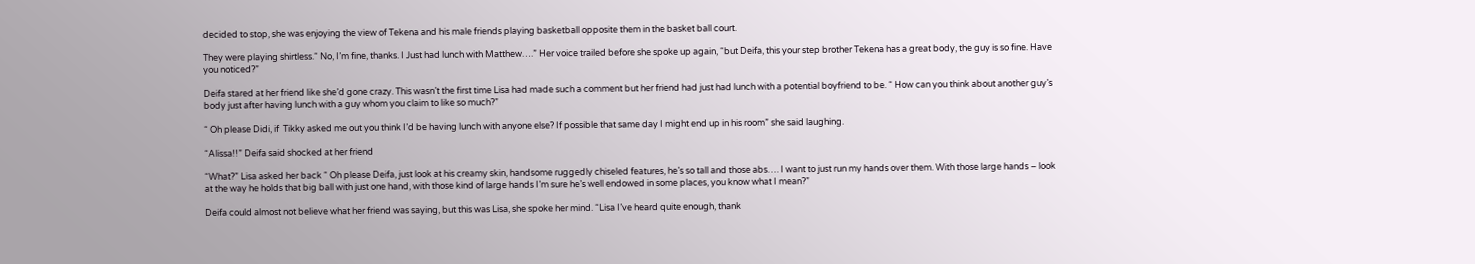decided to stop, she was enjoying the view of Tekena and his male friends playing basketball opposite them in the basket ball court.

They were playing shirtless.“ No, I’m fine, thanks. I Just had lunch with Matthew….” Her voice trailed before she spoke up again, “but Deifa, this your step brother Tekena has a great body, the guy is so fine. Have you noticed?”

Deifa stared at her friend like she’d gone crazy. This wasn’t the first time Lisa had made such a comment but her friend had just had lunch with a potential boyfriend to be. “ How can you think about another guy’s body just after having lunch with a guy whom you claim to like so much?”

“ Oh please Didi, if  Tikky asked me out you think I’d be having lunch with anyone else? If possible that same day I might end up in his room” she said laughing.

“Alissa!!” Deifa said shocked at her friend

“What?” Lisa asked her back “ Oh please Deifa, just look at his creamy skin, handsome ruggedly chiseled features, he’s so tall and those abs…. I want to just run my hands over them. With those large hands – look at the way he holds that big ball with just one hand, with those kind of large hands I’m sure he’s well endowed in some places, you know what I mean?”

Deifa could almost not believe what her friend was saying, but this was Lisa, she spoke her mind. “Lisa I’ve heard quite enough, thank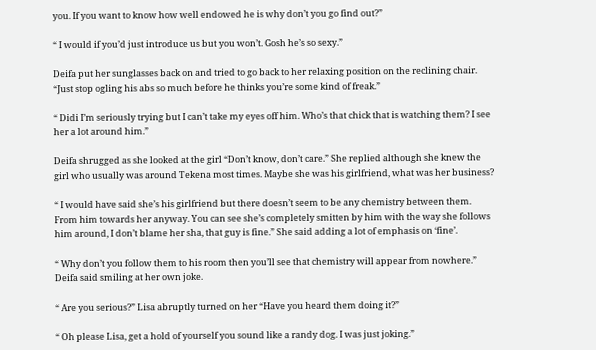you. If you want to know how well endowed he is why don’t you go find out?”

“ I would if you’d just introduce us but you won’t. Gosh he’s so sexy.”

Deifa put her sunglasses back on and tried to go back to her relaxing position on the reclining chair. “Just stop ogling his abs so much before he thinks you’re some kind of freak.”

“ Didi I’m seriously trying but I can’t take my eyes off him. Who’s that chick that is watching them? I see her a lot around him.”

Deifa shrugged as she looked at the girl “Don’t know, don’t care.” She replied although she knew the girl who usually was around Tekena most times. Maybe she was his girlfriend, what was her business?

“ I would have said she’s his girlfriend but there doesn’t seem to be any chemistry between them. From him towards her anyway. You can see she’s completely smitten by him with the way she follows him around, I don’t blame her sha, that guy is fine.” She said adding a lot of emphasis on ‘fine’.

“ Why don’t you follow them to his room then you’ll see that chemistry will appear from nowhere.” Deifa said smiling at her own joke.

“ Are you serious?” Lisa abruptly turned on her “Have you heard them doing it?”

“ Oh please Lisa, get a hold of yourself you sound like a randy dog. I was just joking.”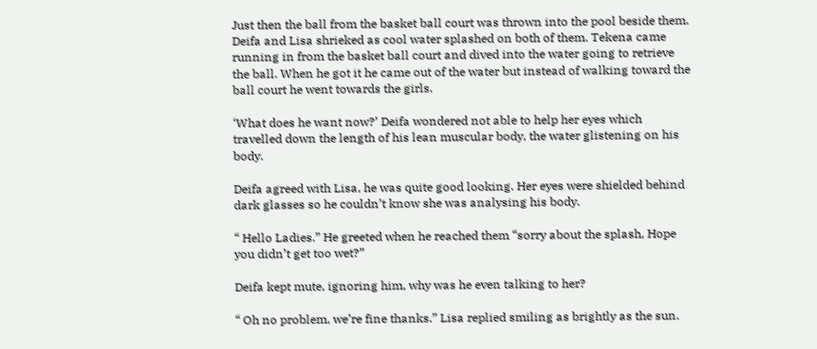Just then the ball from the basket ball court was thrown into the pool beside them. Deifa and Lisa shrieked as cool water splashed on both of them. Tekena came running in from the basket ball court and dived into the water going to retrieve the ball. When he got it he came out of the water but instead of walking toward the ball court he went towards the girls.

‘What does he want now?’ Deifa wondered not able to help her eyes which travelled down the length of his lean muscular body, the water glistening on his body.

Deifa agreed with Lisa, he was quite good looking. Her eyes were shielded behind dark glasses so he couldn’t know she was analysing his body.

“ Hello Ladies.” He greeted when he reached them “sorry about the splash, Hope you didn’t get too wet?”

Deifa kept mute, ignoring him, why was he even talking to her?

“ Oh no problem, we’re fine thanks.” Lisa replied smiling as brightly as the sun.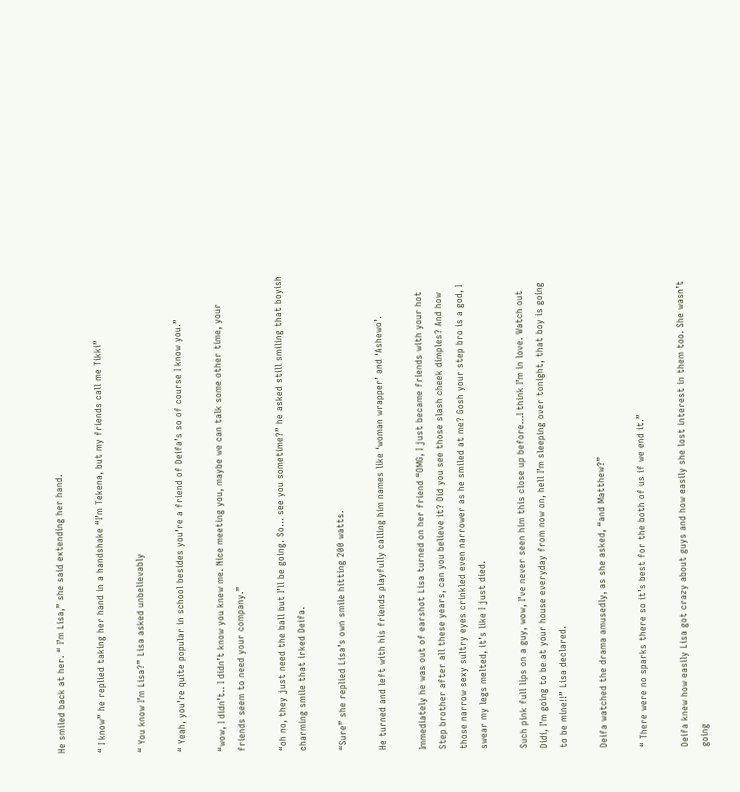He smiled back at her. “ I’m Lisa,” she said extending her hand.

“ I know” he replied taking her hand in a handshake “I’m Tekena, but my friends call me Tikki”

“ You know I’m Lisa?” Lisa asked unbelievably

“ Yeah, you’re quite popular in school besides you’re a friend of Deifa’s so of course I know you.”

“wow, I didn’t.. I didn’t know you knew me. Nice meeting you, maybe we can talk some other time, your friends seem to need your company.”

“oh no, they just need the ball but I’ll be going. So… see you sometime?” he asked still smiling that boyish charming smile that irked Deifa.

“Sure” she replied Lisa’s own smile hitting 200 watts.

He turned and left with his friends playfully calling him names like ‘woman wrapper’ and ‘Ashewo’.

Immediately he was out of earshot Lisa turned on her friend “OMG, I just became friends with your hot Step brother after all these years, can you believe it? Did you see those slash cheek dimples? And how those narrow sexy sultry eyes crinkled even narrower as he smiled at me? Gosh your step bro is a god, I swear my legs melted, it’s like I just died.

Such pink full lips on a guy, wow, I’ve never seen him this close up before…I think I’m in love. Watch out Didi, I’m going to be at your house everyday from now on, hell I’m sleeping over tonight, that boy is going to be mine!!” Lisa declared.

Deifa watched the drama amusedly, as she asked, “and Matthew?”

“ There were no sparks there so it’s best for the both of us if we end it.”

Deifa knew how easily Lisa got crazy about guys and how easily she lost interest in them too. She wasn’t going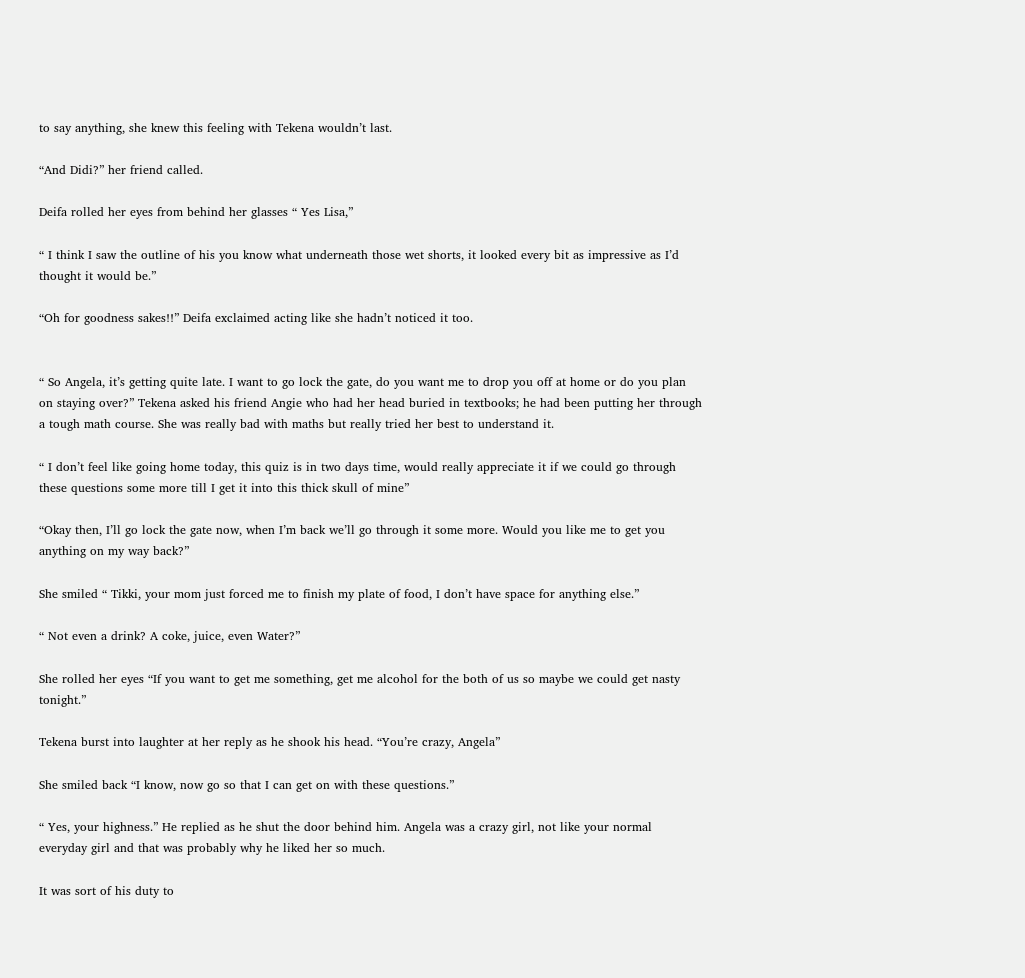to say anything, she knew this feeling with Tekena wouldn’t last.

“And Didi?” her friend called.

Deifa rolled her eyes from behind her glasses “ Yes Lisa,”

“ I think I saw the outline of his you know what underneath those wet shorts, it looked every bit as impressive as I’d thought it would be.”

“Oh for goodness sakes!!” Deifa exclaimed acting like she hadn’t noticed it too.


“ So Angela, it’s getting quite late. I want to go lock the gate, do you want me to drop you off at home or do you plan on staying over?” Tekena asked his friend Angie who had her head buried in textbooks; he had been putting her through a tough math course. She was really bad with maths but really tried her best to understand it.

“ I don’t feel like going home today, this quiz is in two days time, would really appreciate it if we could go through these questions some more till I get it into this thick skull of mine”

“Okay then, I’ll go lock the gate now, when I’m back we’ll go through it some more. Would you like me to get you anything on my way back?”

She smiled “ Tikki, your mom just forced me to finish my plate of food, I don’t have space for anything else.”

“ Not even a drink? A coke, juice, even Water?”

She rolled her eyes “If you want to get me something, get me alcohol for the both of us so maybe we could get nasty tonight.”

Tekena burst into laughter at her reply as he shook his head. “You’re crazy, Angela”

She smiled back “I know, now go so that I can get on with these questions.”

“ Yes, your highness.” He replied as he shut the door behind him. Angela was a crazy girl, not like your normal everyday girl and that was probably why he liked her so much.

It was sort of his duty to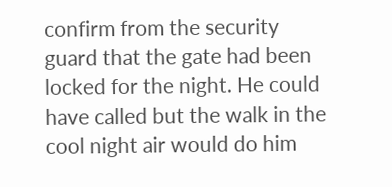confirm from the security guard that the gate had been locked for the night. He could have called but the walk in the cool night air would do him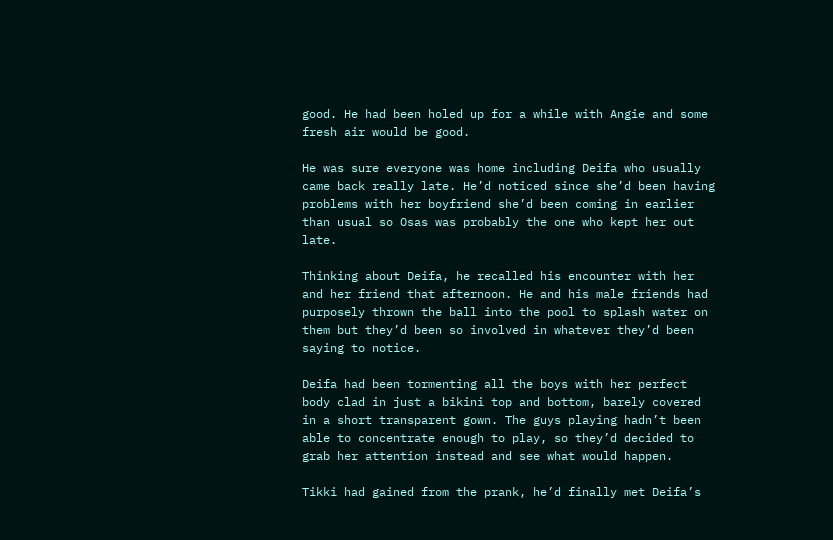good. He had been holed up for a while with Angie and some fresh air would be good.

He was sure everyone was home including Deifa who usually came back really late. He’d noticed since she’d been having problems with her boyfriend she’d been coming in earlier than usual so Osas was probably the one who kept her out late.

Thinking about Deifa, he recalled his encounter with her and her friend that afternoon. He and his male friends had purposely thrown the ball into the pool to splash water on them but they’d been so involved in whatever they’d been saying to notice.

Deifa had been tormenting all the boys with her perfect body clad in just a bikini top and bottom, barely covered in a short transparent gown. The guys playing hadn’t been able to concentrate enough to play, so they’d decided to grab her attention instead and see what would happen.

Tikki had gained from the prank, he’d finally met Deifa’s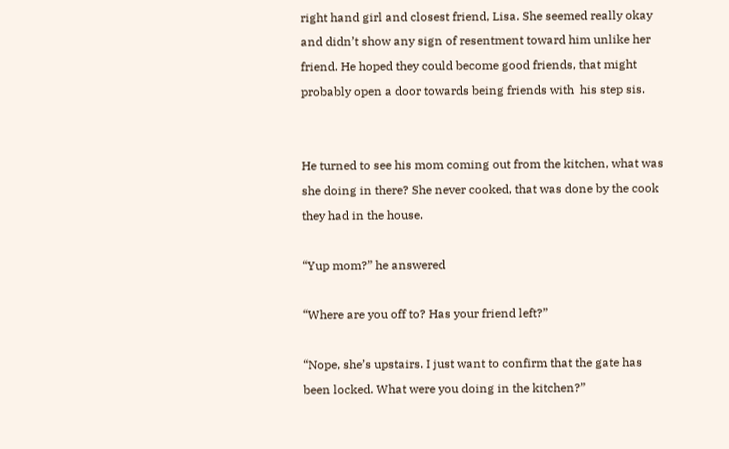right hand girl and closest friend, Lisa. She seemed really okay and didn’t show any sign of resentment toward him unlike her friend. He hoped they could become good friends, that might probably open a door towards being friends with  his step sis.


He turned to see his mom coming out from the kitchen, what was she doing in there? She never cooked, that was done by the cook they had in the house.

“Yup mom?” he answered

“Where are you off to? Has your friend left?”

“Nope, she’s upstairs. I just want to confirm that the gate has been locked. What were you doing in the kitchen?”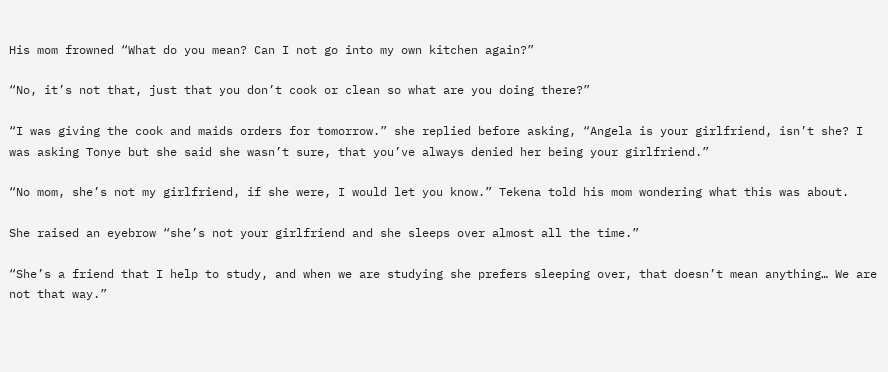His mom frowned “What do you mean? Can I not go into my own kitchen again?”

“No, it’s not that, just that you don’t cook or clean so what are you doing there?”

“I was giving the cook and maids orders for tomorrow.” she replied before asking, “Angela is your girlfriend, isn’t she? I was asking Tonye but she said she wasn’t sure, that you’ve always denied her being your girlfriend.”

“No mom, she’s not my girlfriend, if she were, I would let you know.” Tekena told his mom wondering what this was about.

She raised an eyebrow “she’s not your girlfriend and she sleeps over almost all the time.”

“She’s a friend that I help to study, and when we are studying she prefers sleeping over, that doesn’t mean anything… We are not that way.”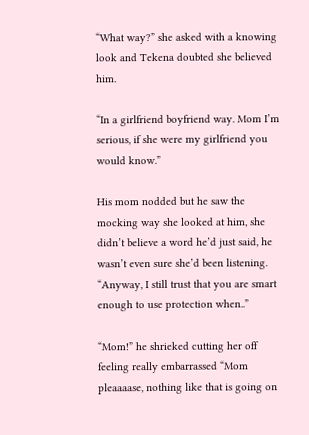“What way?” she asked with a knowing look and Tekena doubted she believed him.

“In a girlfriend boyfriend way. Mom I’m serious, if she were my girlfriend you would know.”

His mom nodded but he saw the mocking way she looked at him, she didn’t believe a word he’d just said, he wasn’t even sure she’d been listening. “Anyway, I still trust that you are smart enough to use protection when..”

“Mom!” he shrieked cutting her off feeling really embarrassed “Mom pleaaaase, nothing like that is going on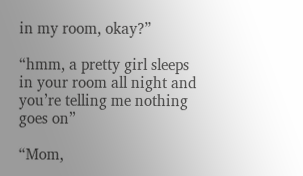in my room, okay?”

“hmm, a pretty girl sleeps in your room all night and you’re telling me nothing goes on”

“Mom,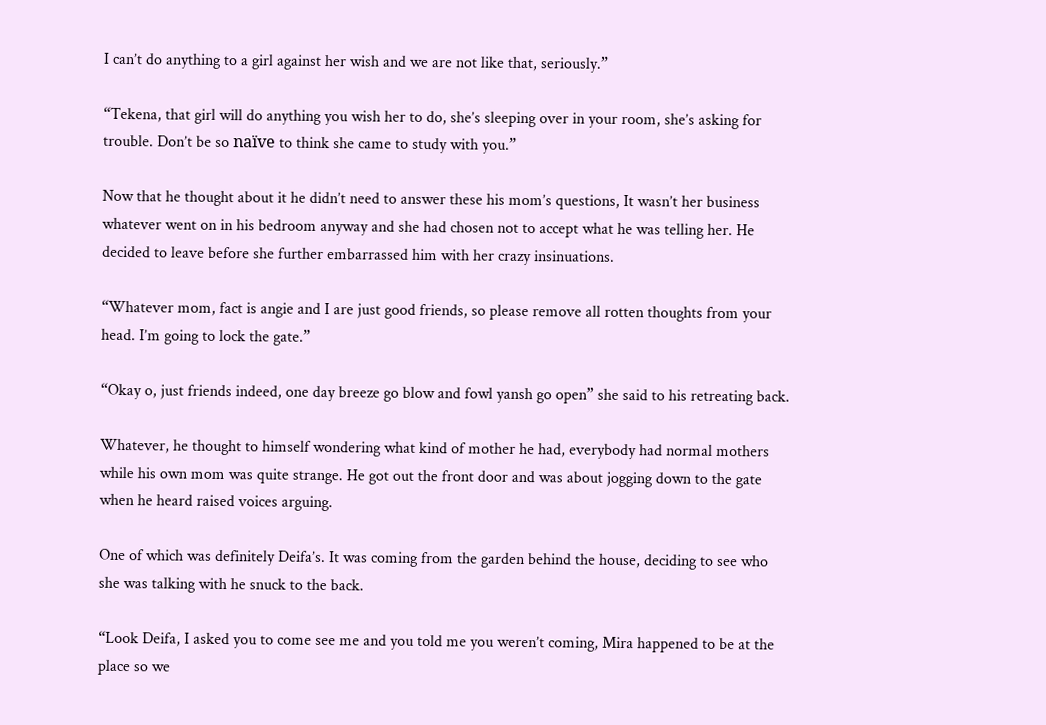I can’t do anything to a girl against her wish and we are not like that, seriously.”

“Tekena, that girl will do anything you wish her to do, she’s sleeping over in your room, she’s asking for trouble. Don’t be so naïve to think she came to study with you.”

Now that he thought about it he didn’t need to answer these his mom’s questions, It wasn’t her business whatever went on in his bedroom anyway and she had chosen not to accept what he was telling her. He decided to leave before she further embarrassed him with her crazy insinuations.

“Whatever mom, fact is angie and I are just good friends, so please remove all rotten thoughts from your head. I’m going to lock the gate.”

“Okay o, just friends indeed, one day breeze go blow and fowl yansh go open” she said to his retreating back.

Whatever, he thought to himself wondering what kind of mother he had, everybody had normal mothers while his own mom was quite strange. He got out the front door and was about jogging down to the gate when he heard raised voices arguing.

One of which was definitely Deifa’s. It was coming from the garden behind the house, deciding to see who she was talking with he snuck to the back.

“Look Deifa, I asked you to come see me and you told me you weren’t coming, Mira happened to be at the place so we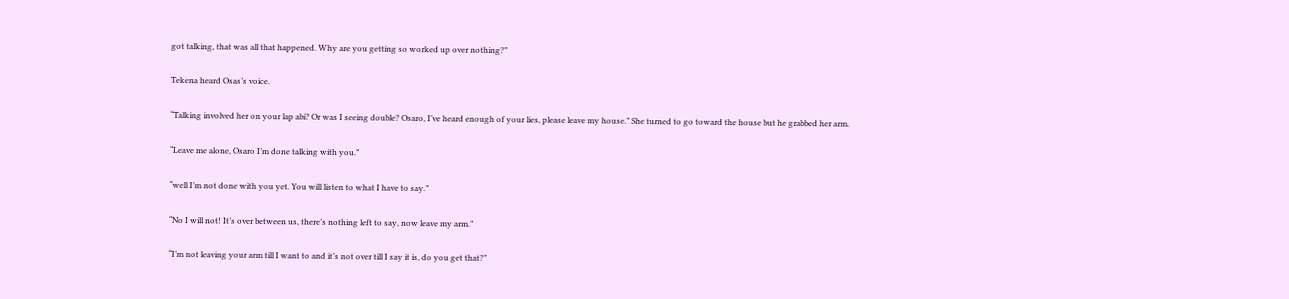got talking, that was all that happened. Why are you getting so worked up over nothing?”

Tekena heard Osas’s voice.

“Talking involved her on your lap abi? Or was I seeing double? Osaro, I’ve heard enough of your lies, please leave my house.” She turned to go toward the house but he grabbed her arm.

“Leave me alone, Osaro I’m done talking with you.”

“well I’m not done with you yet. You will listen to what I have to say.”

“No I will not! It’s over between us, there’s nothing left to say, now leave my arm.”

“I’m not leaving your arm till I want to and it’s not over till I say it is, do you get that?”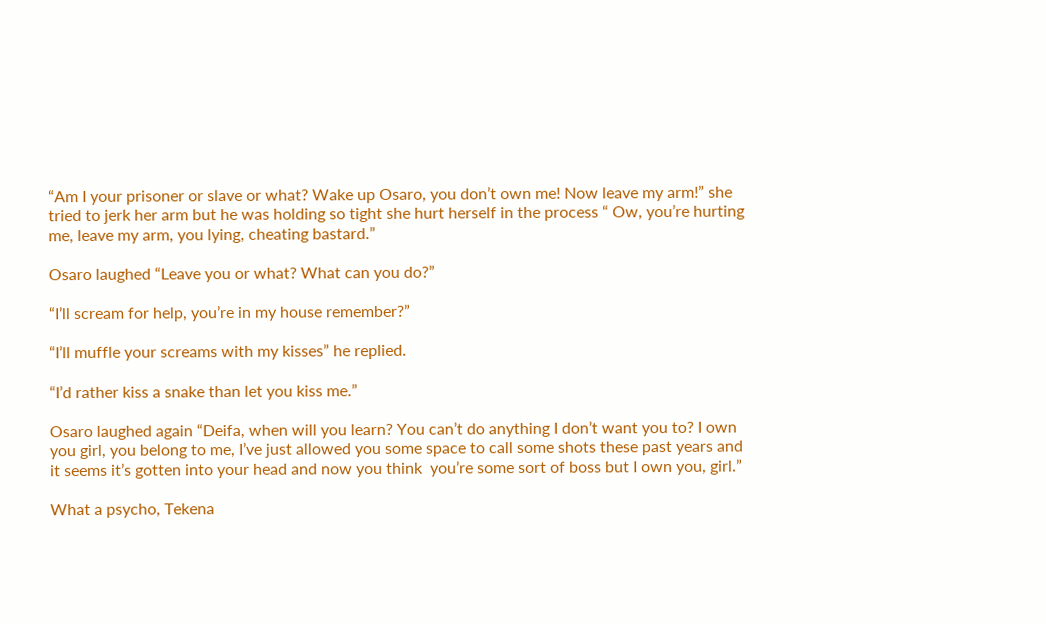“Am I your prisoner or slave or what? Wake up Osaro, you don’t own me! Now leave my arm!” she tried to jerk her arm but he was holding so tight she hurt herself in the process “ Ow, you’re hurting me, leave my arm, you lying, cheating bastard.”

Osaro laughed “Leave you or what? What can you do?”

“I’ll scream for help, you’re in my house remember?”

“I’ll muffle your screams with my kisses” he replied.

“I’d rather kiss a snake than let you kiss me.”

Osaro laughed again “Deifa, when will you learn? You can’t do anything I don’t want you to? I own you girl, you belong to me, I’ve just allowed you some space to call some shots these past years and it seems it’s gotten into your head and now you think  you’re some sort of boss but I own you, girl.”

What a psycho, Tekena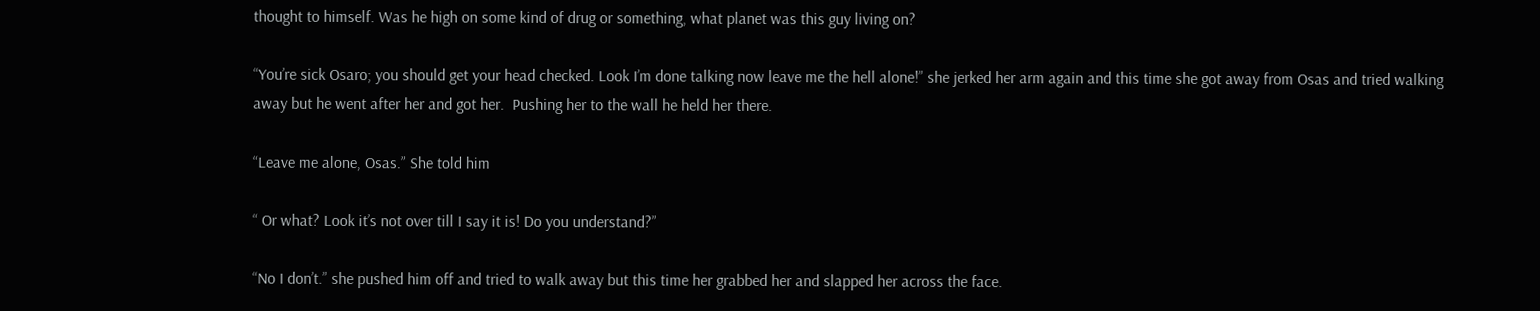thought to himself. Was he high on some kind of drug or something, what planet was this guy living on?

“You’re sick Osaro; you should get your head checked. Look I’m done talking now leave me the hell alone!” she jerked her arm again and this time she got away from Osas and tried walking away but he went after her and got her.  Pushing her to the wall he held her there.

“Leave me alone, Osas.” She told him

“ Or what? Look it’s not over till I say it is! Do you understand?”

“No I don’t.” she pushed him off and tried to walk away but this time her grabbed her and slapped her across the face.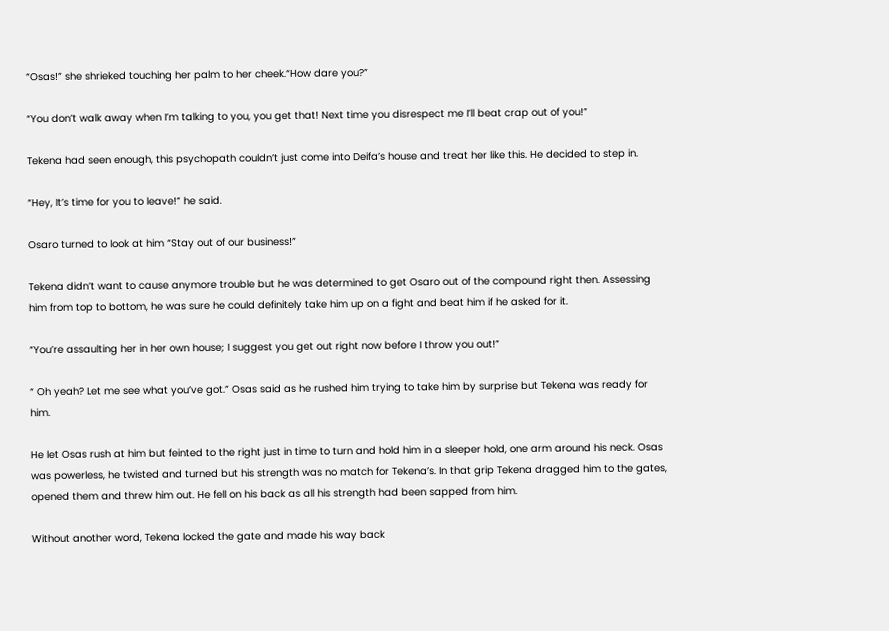“Osas!” she shrieked touching her palm to her cheek.“How dare you?”

“You don’t walk away when I’m talking to you, you get that! Next time you disrespect me I’ll beat crap out of you!”

Tekena had seen enough, this psychopath couldn’t just come into Deifa’s house and treat her like this. He decided to step in.

“Hey, It’s time for you to leave!” he said.

Osaro turned to look at him “Stay out of our business!”

Tekena didn’t want to cause anymore trouble but he was determined to get Osaro out of the compound right then. Assessing him from top to bottom, he was sure he could definitely take him up on a fight and beat him if he asked for it.

“You’re assaulting her in her own house; I suggest you get out right now before I throw you out!”

“ Oh yeah? Let me see what you’ve got.” Osas said as he rushed him trying to take him by surprise but Tekena was ready for him.

He let Osas rush at him but feinted to the right just in time to turn and hold him in a sleeper hold, one arm around his neck. Osas was powerless, he twisted and turned but his strength was no match for Tekena’s. In that grip Tekena dragged him to the gates, opened them and threw him out. He fell on his back as all his strength had been sapped from him.

Without another word, Tekena locked the gate and made his way back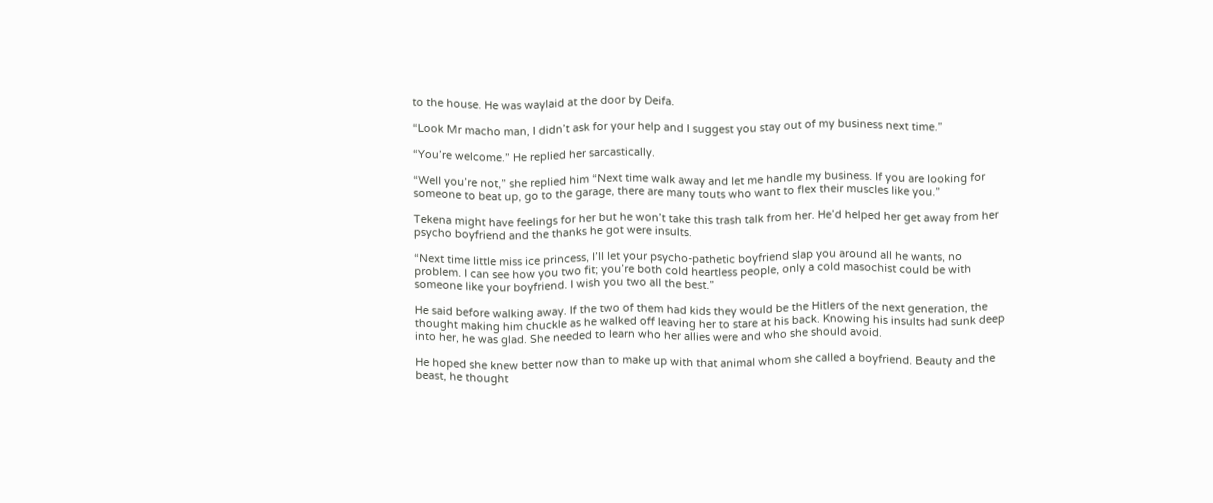to the house. He was waylaid at the door by Deifa.

“Look Mr macho man, I didn’t ask for your help and I suggest you stay out of my business next time.”

“You’re welcome.” He replied her sarcastically.

“Well you’re not,” she replied him “Next time walk away and let me handle my business. If you are looking for someone to beat up, go to the garage, there are many touts who want to flex their muscles like you.”

Tekena might have feelings for her but he won’t take this trash talk from her. He’d helped her get away from her psycho boyfriend and the thanks he got were insults.

“Next time little miss ice princess, I’ll let your psycho-pathetic boyfriend slap you around all he wants, no problem. I can see how you two fit; you’re both cold heartless people, only a cold masochist could be with someone like your boyfriend. I wish you two all the best.”

He said before walking away. If the two of them had kids they would be the Hitlers of the next generation, the thought making him chuckle as he walked off leaving her to stare at his back. Knowing his insults had sunk deep into her, he was glad. She needed to learn who her allies were and who she should avoid.

He hoped she knew better now than to make up with that animal whom she called a boyfriend. Beauty and the beast, he thought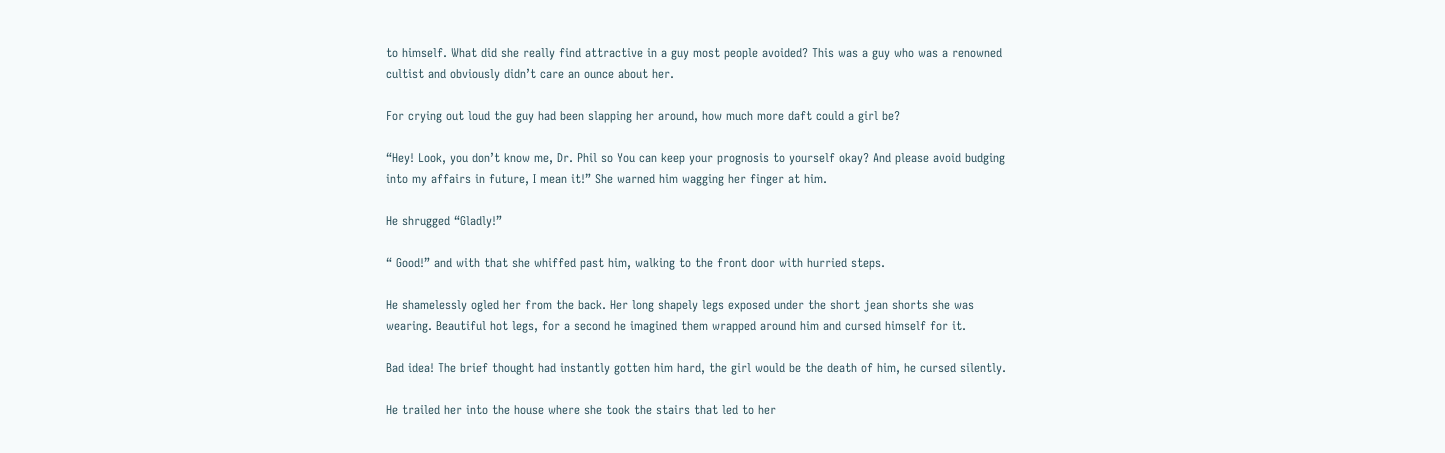to himself. What did she really find attractive in a guy most people avoided? This was a guy who was a renowned cultist and obviously didn’t care an ounce about her.

For crying out loud the guy had been slapping her around, how much more daft could a girl be?

“Hey! Look, you don’t know me, Dr. Phil so You can keep your prognosis to yourself okay? And please avoid budging into my affairs in future, I mean it!” She warned him wagging her finger at him.

He shrugged “Gladly!”

“ Good!” and with that she whiffed past him, walking to the front door with hurried steps.

He shamelessly ogled her from the back. Her long shapely legs exposed under the short jean shorts she was wearing. Beautiful hot legs, for a second he imagined them wrapped around him and cursed himself for it.

Bad idea! The brief thought had instantly gotten him hard, the girl would be the death of him, he cursed silently.

He trailed her into the house where she took the stairs that led to her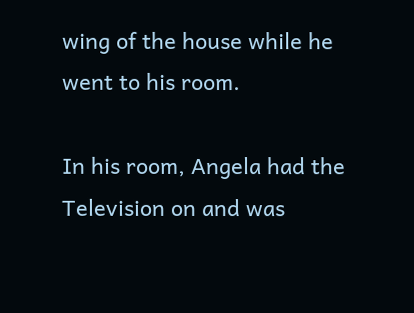wing of the house while he went to his room.

In his room, Angela had the Television on and was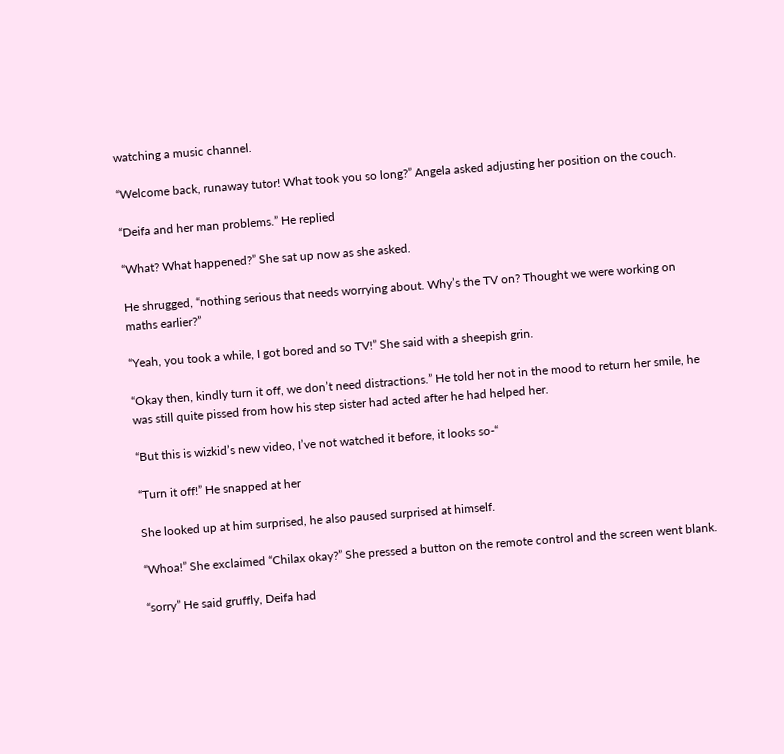watching a music channel.

“Welcome back, runaway tutor! What took you so long?” Angela asked adjusting her position on the couch.

“Deifa and her man problems.” He replied

“What? What happened?” She sat up now as she asked.

He shrugged, “nothing serious that needs worrying about. Why’s the TV on? Thought we were working on maths earlier?”

“Yeah, you took a while, I got bored and so TV!” She said with a sheepish grin.

“Okay then, kindly turn it off, we don’t need distractions.” He told her not in the mood to return her smile, he was still quite pissed from how his step sister had acted after he had helped her.

“But this is wizkid’s new video, I’ve not watched it before, it looks so-“

“Turn it off!” He snapped at her

She looked up at him surprised, he also paused surprised at himself.

“Whoa!” She exclaimed “Chilax okay?” She pressed a button on the remote control and the screen went blank.

“sorry” He said gruffly, Deifa had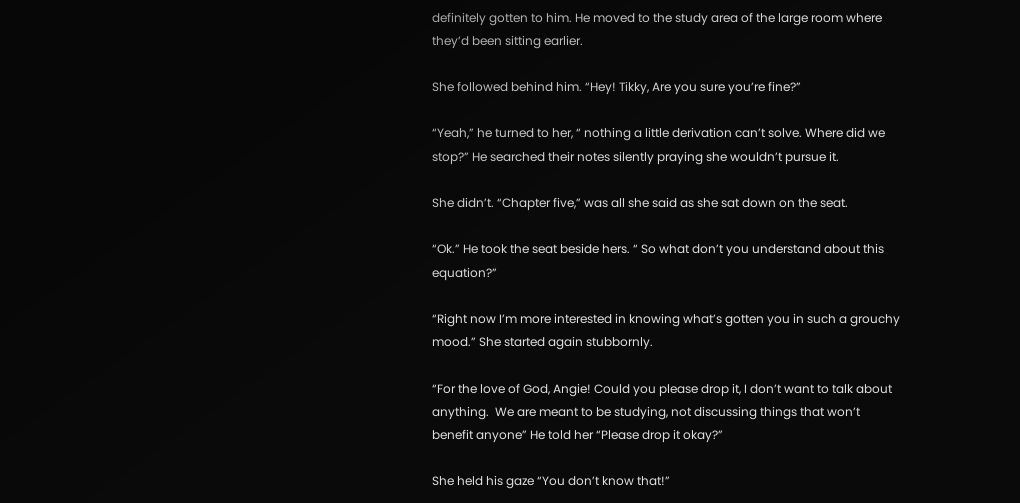definitely gotten to him. He moved to the study area of the large room where they’d been sitting earlier.

She followed behind him. “Hey! Tikky, Are you sure you’re fine?”

“Yeah,” he turned to her, “ nothing a little derivation can’t solve. Where did we stop?” He searched their notes silently praying she wouldn’t pursue it.

She didn’t. “Chapter five,” was all she said as she sat down on the seat.

“Ok.” He took the seat beside hers. “ So what don’t you understand about this equation?”

“Right now I’m more interested in knowing what’s gotten you in such a grouchy mood.” She started again stubbornly.

“For the love of God, Angie! Could you please drop it, I don’t want to talk about anything.  We are meant to be studying, not discussing things that won’t benefit anyone” He told her “Please drop it okay?”

She held his gaze “You don’t know that!”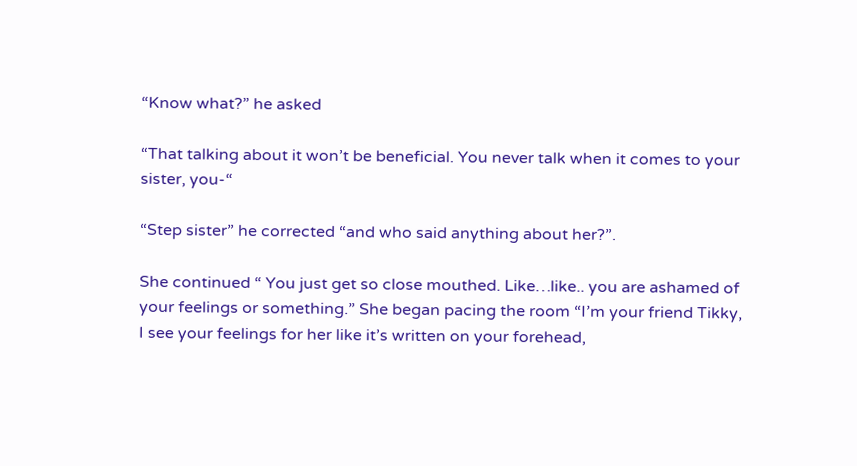“Know what?” he asked

“That talking about it won’t be beneficial. You never talk when it comes to your sister, you-“

“Step sister” he corrected “and who said anything about her?”.

She continued “ You just get so close mouthed. Like…like.. you are ashamed of your feelings or something.” She began pacing the room “I’m your friend Tikky, I see your feelings for her like it’s written on your forehead,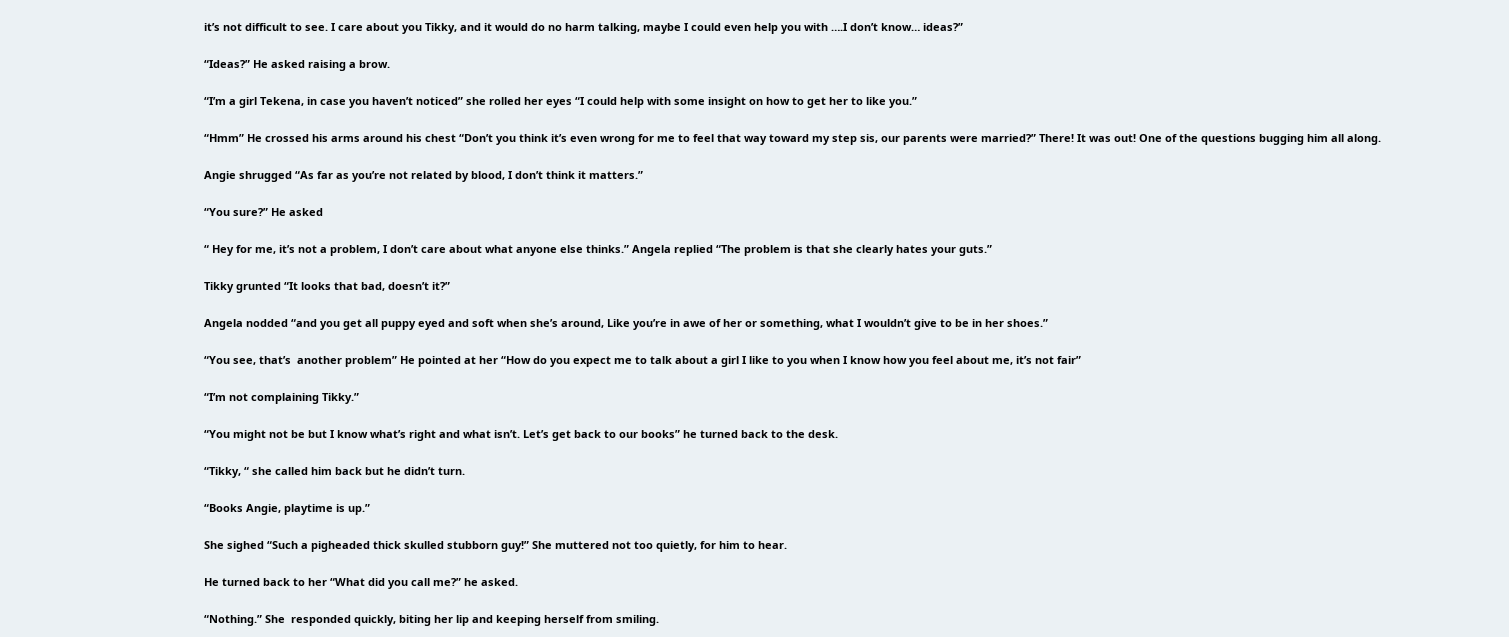it’s not difficult to see. I care about you Tikky, and it would do no harm talking, maybe I could even help you with ….I don’t know… ideas?”

“Ideas?” He asked raising a brow.

“I’m a girl Tekena, in case you haven’t noticed” she rolled her eyes “I could help with some insight on how to get her to like you.”

“Hmm” He crossed his arms around his chest “Don’t you think it’s even wrong for me to feel that way toward my step sis, our parents were married?” There! It was out! One of the questions bugging him all along.

Angie shrugged “As far as you’re not related by blood, I don’t think it matters.”

“You sure?” He asked

“ Hey for me, it’s not a problem, I don’t care about what anyone else thinks.” Angela replied “The problem is that she clearly hates your guts.”

Tikky grunted “It looks that bad, doesn’t it?”

Angela nodded “and you get all puppy eyed and soft when she’s around, Like you’re in awe of her or something, what I wouldn’t give to be in her shoes.”

“You see, that’s  another problem” He pointed at her “How do you expect me to talk about a girl I like to you when I know how you feel about me, it’s not fair”

“I’m not complaining Tikky.”

“You might not be but I know what’s right and what isn’t. Let’s get back to our books” he turned back to the desk.

“Tikky, “ she called him back but he didn’t turn.

“Books Angie, playtime is up.”

She sighed “Such a pigheaded thick skulled stubborn guy!” She muttered not too quietly, for him to hear.

He turned back to her “What did you call me?” he asked.

“Nothing.” She  responded quickly, biting her lip and keeping herself from smiling.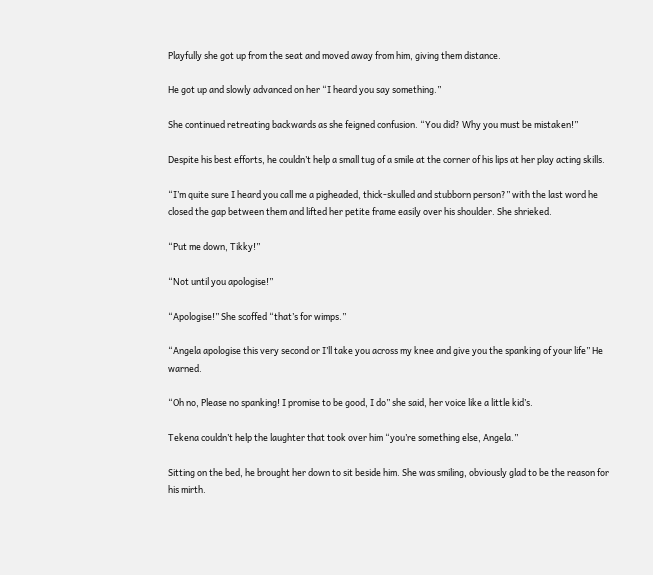Playfully she got up from the seat and moved away from him, giving them distance.

He got up and slowly advanced on her “I heard you say something.”

She continued retreating backwards as she feigned confusion. “You did? Why you must be mistaken!”

Despite his best efforts, he couldn’t help a small tug of a smile at the corner of his lips at her play acting skills.

“I’m quite sure I heard you call me a pigheaded, thick-skulled and stubborn person?” with the last word he closed the gap between them and lifted her petite frame easily over his shoulder. She shrieked.

“Put me down, Tikky!”

“Not until you apologise!”

“Apologise!” She scoffed “that’s for wimps.”

“Angela apologise this very second or I’ll take you across my knee and give you the spanking of your life” He warned.

“Oh no, Please no spanking! I promise to be good, I do” she said, her voice like a little kid’s.

Tekena couldn’t help the laughter that took over him “you’re something else, Angela.”

Sitting on the bed, he brought her down to sit beside him. She was smiling, obviously glad to be the reason for his mirth.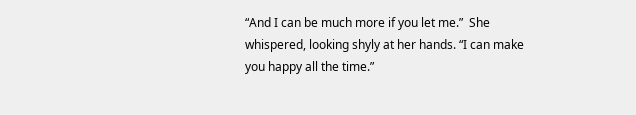“And I can be much more if you let me.”  She whispered, looking shyly at her hands. “I can make you happy all the time.”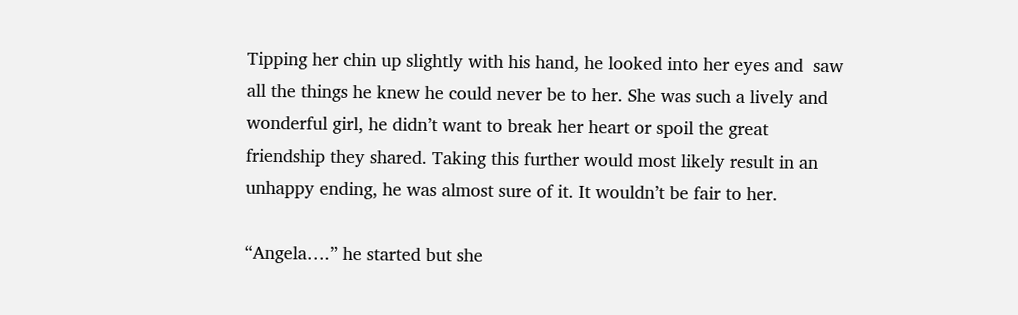Tipping her chin up slightly with his hand, he looked into her eyes and  saw all the things he knew he could never be to her. She was such a lively and wonderful girl, he didn’t want to break her heart or spoil the great friendship they shared. Taking this further would most likely result in an unhappy ending, he was almost sure of it. It wouldn’t be fair to her.

“Angela….” he started but she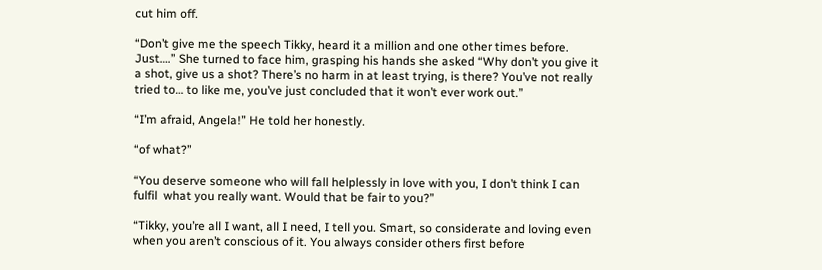cut him off.

“Don’t give me the speech Tikky, heard it a million and one other times before. Just….” She turned to face him, grasping his hands she asked “Why don’t you give it a shot, give us a shot? There’s no harm in at least trying, is there? You’ve not really tried to… to like me, you’ve just concluded that it won’t ever work out.”

“I’m afraid, Angela!” He told her honestly.

“of what?”

“You deserve someone who will fall helplessly in love with you, I don’t think I can fulfil  what you really want. Would that be fair to you?”

“Tikky, you’re all I want, all I need, I tell you. Smart, so considerate and loving even when you aren’t conscious of it. You always consider others first before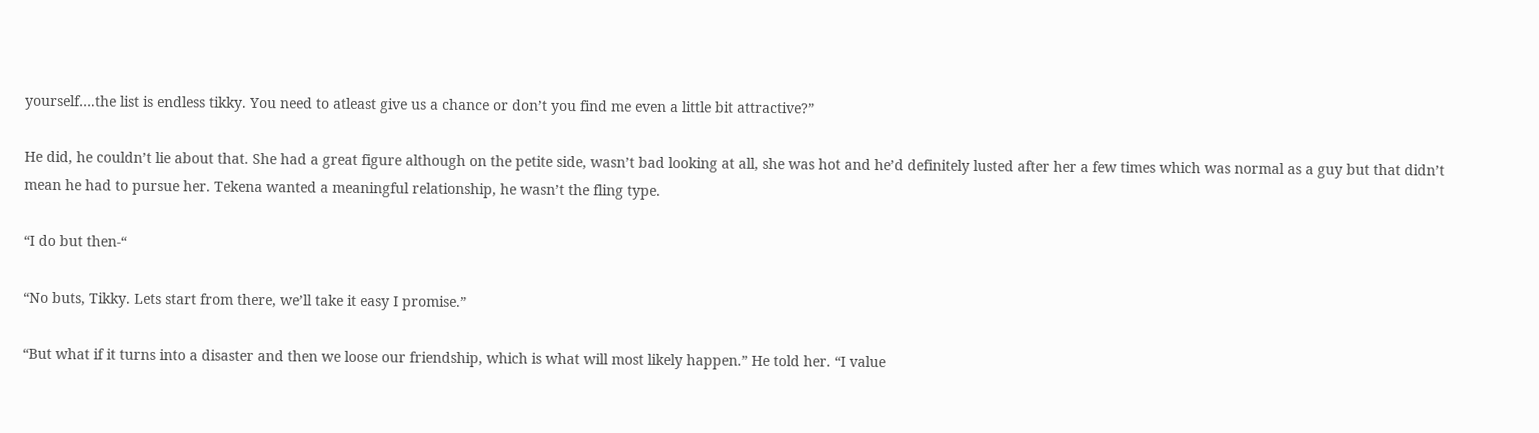yourself….the list is endless tikky. You need to atleast give us a chance or don’t you find me even a little bit attractive?”

He did, he couldn’t lie about that. She had a great figure although on the petite side, wasn’t bad looking at all, she was hot and he’d definitely lusted after her a few times which was normal as a guy but that didn’t mean he had to pursue her. Tekena wanted a meaningful relationship, he wasn’t the fling type.

“I do but then-“

“No buts, Tikky. Lets start from there, we’ll take it easy I promise.”

“But what if it turns into a disaster and then we loose our friendship, which is what will most likely happen.” He told her. “I value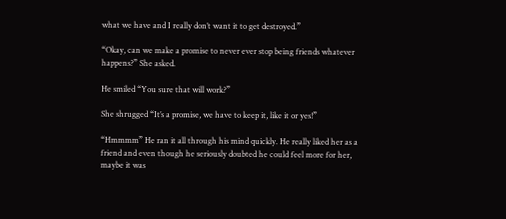what we have and I really don’t want it to get destroyed.”

“Okay, can we make a promise to never ever stop being friends whatever happens?” She asked.

He smiled “You sure that will work?”

She shrugged “It’s a promise, we have to keep it, like it or yes!”

“Hmmmm” He ran it all through his mind quickly. He really liked her as a friend and even though he seriously doubted he could feel more for her, maybe it was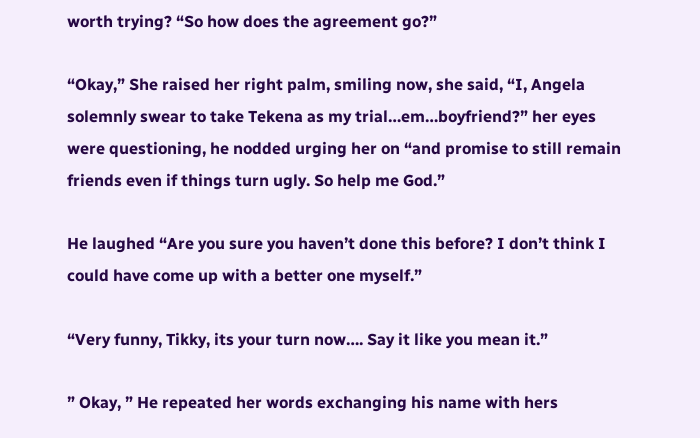worth trying? “So how does the agreement go?”

“Okay,” She raised her right palm, smiling now, she said, “I, Angela solemnly swear to take Tekena as my trial…em…boyfriend?” her eyes were questioning, he nodded urging her on “and promise to still remain friends even if things turn ugly. So help me God.”

He laughed “Are you sure you haven’t done this before? I don’t think I could have come up with a better one myself.”

“Very funny, Tikky, its your turn now…. Say it like you mean it.”

” Okay, ” He repeated her words exchanging his name with hers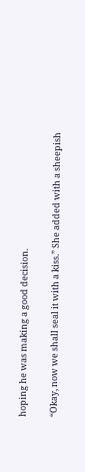hoping he was making a good decision.

“Okay, now we shall seal it with a kiss.” She added with a sheepish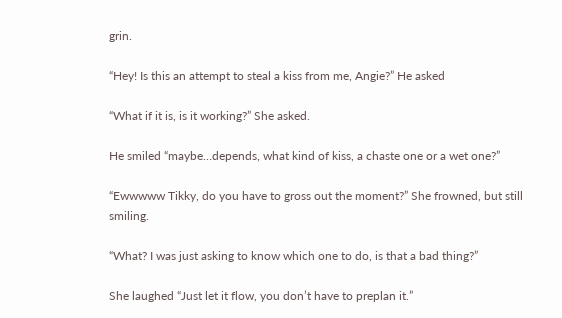grin.

“Hey! Is this an attempt to steal a kiss from me, Angie?” He asked

“What if it is, is it working?” She asked.

He smiled “maybe…depends, what kind of kiss, a chaste one or a wet one?”

“Ewwwww Tikky, do you have to gross out the moment?” She frowned, but still smiling.

“What? I was just asking to know which one to do, is that a bad thing?”

She laughed “Just let it flow, you don’t have to preplan it.”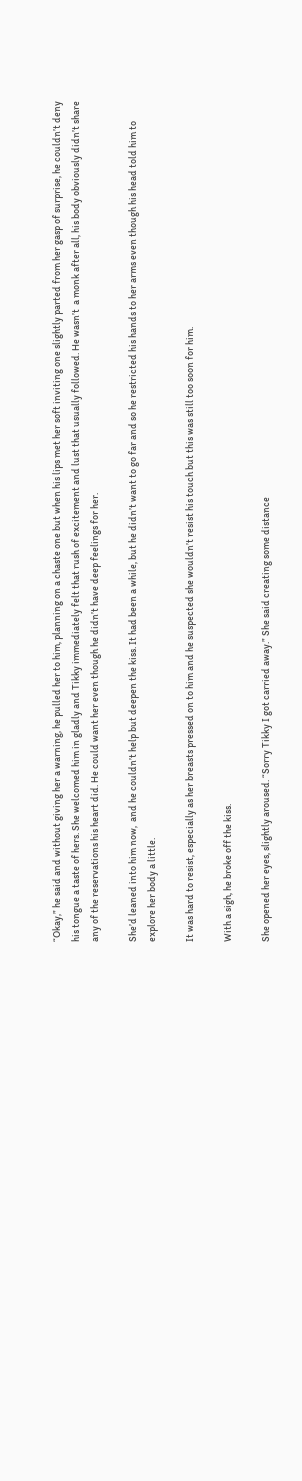“Okay,” he said and without giving her a warning, he pulled her to him, planning on a chaste one but when his lips met her soft inviting one slightly parted from her gasp of surprise, he couldn’t deny his tongue a taste of hers. She welcomed him in gladly and Tikky immediately felt that rush of excitement and lust that usually followed. He wasn’t  a monk after all, his body obviously didn’t share any of the reservations his heart did. He could want her even though he didn’t have deep feelings for her.

She’d leaned into him now,  and he couldn’t help but deepen the kiss. It had been a while, but he didn’t want to go far and so he restricted his hands to her arms even though his head told him to explore her body a little.

It was hard to resist, especially as her breasts pressed on to him and he suspected she wouldn’t resist his touch but this was still too soon for him.

With a sigh, he broke off the kiss.

She opened her eyes, slightly aroused. “Sorry Tikky I got carried away.” She said creating some distance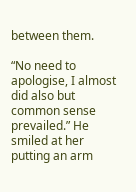between them.

“No need to apologise, I almost did also but common sense prevailed.” He smiled at her putting an arm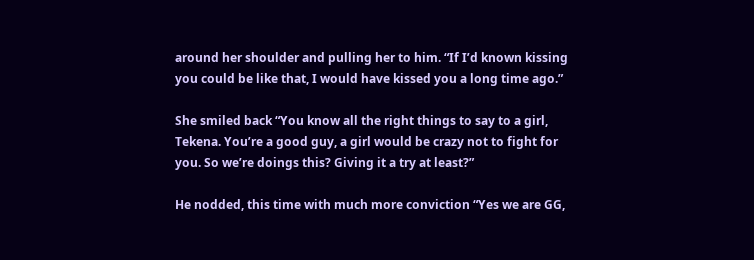around her shoulder and pulling her to him. “If I’d known kissing you could be like that, I would have kissed you a long time ago.”

She smiled back “You know all the right things to say to a girl, Tekena. You’re a good guy, a girl would be crazy not to fight for you. So we’re doings this? Giving it a try at least?”

He nodded, this time with much more conviction “Yes we are GG,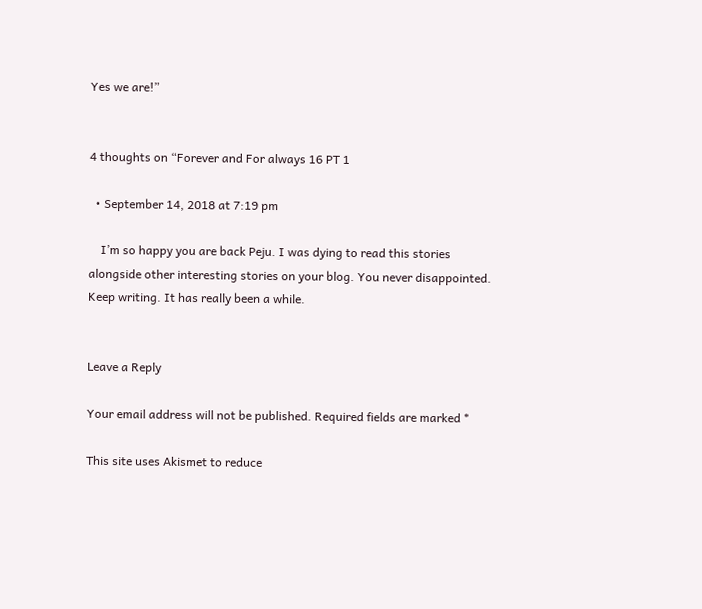Yes we are!”


4 thoughts on “Forever and For always 16 PT 1

  • September 14, 2018 at 7:19 pm

    I’m so happy you are back Peju. I was dying to read this stories alongside other interesting stories on your blog. You never disappointed. Keep writing. It has really been a while.


Leave a Reply

Your email address will not be published. Required fields are marked *

This site uses Akismet to reduce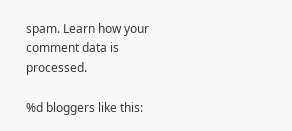spam. Learn how your comment data is processed.

%d bloggers like this: